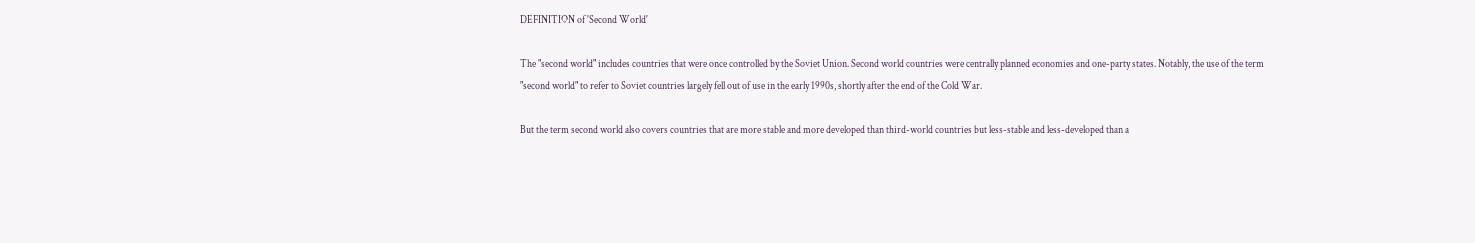DEFINITION of 'Second World'

The "second world" includes countries that were once controlled by the Soviet Union. Second world countries were centrally planned economies and one-party states. Notably, the use of the term "second world" to refer to Soviet countries largely fell out of use in the early 1990s, shortly after the end of the Cold War.

But the term second world also covers countries that are more stable and more developed than third-world countries but less-stable and less-developed than a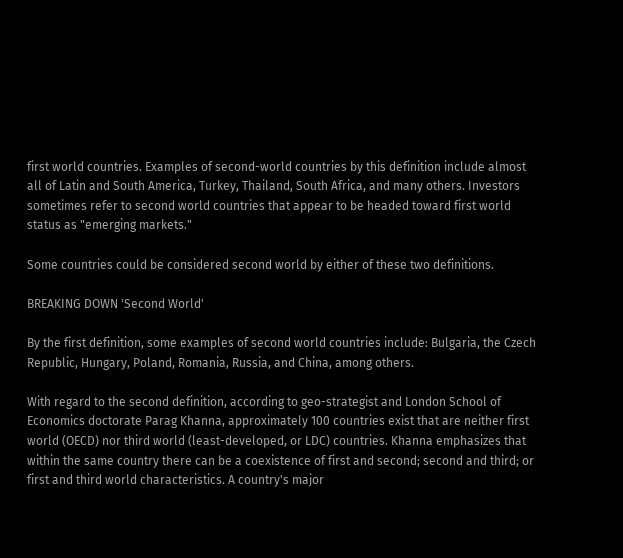first world countries. Examples of second-world countries by this definition include almost all of Latin and South America, Turkey, Thailand, South Africa, and many others. Investors sometimes refer to second world countries that appear to be headed toward first world status as "emerging markets."

Some countries could be considered second world by either of these two definitions.

BREAKING DOWN 'Second World'

By the first definition, some examples of second world countries include: Bulgaria, the Czech Republic, Hungary, Poland, Romania, Russia, and China, among others.

With regard to the second definition, according to geo-strategist and London School of Economics doctorate Parag Khanna, approximately 100 countries exist that are neither first world (OECD) nor third world (least-developed, or LDC) countries. Khanna emphasizes that within the same country there can be a coexistence of first and second; second and third; or first and third world characteristics. A country's major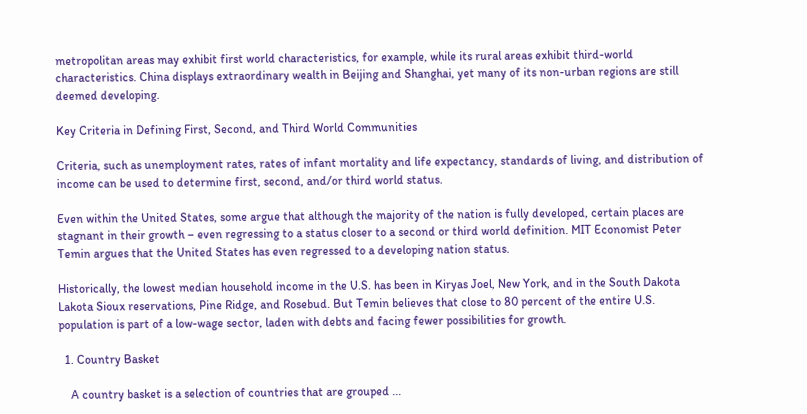metropolitan areas may exhibit first world characteristics, for example, while its rural areas exhibit third-world characteristics. China displays extraordinary wealth in Beijing and Shanghai, yet many of its non-urban regions are still deemed developing.

Key Criteria in Defining First, Second, and Third World Communities

Criteria, such as unemployment rates, rates of infant mortality and life expectancy, standards of living, and distribution of income can be used to determine first, second, and/or third world status.

Even within the United States, some argue that although the majority of the nation is fully developed, certain places are stagnant in their growth – even regressing to a status closer to a second or third world definition. MIT Economist Peter Temin argues that the United States has even regressed to a developing nation status.

Historically, the lowest median household income in the U.S. has been in Kiryas Joel, New York, and in the South Dakota Lakota Sioux reservations, Pine Ridge, and Rosebud. But Temin believes that close to 80 percent of the entire U.S. population is part of a low-wage sector, laden with debts and facing fewer possibilities for growth.

  1. Country Basket

    A country basket is a selection of countries that are grouped ...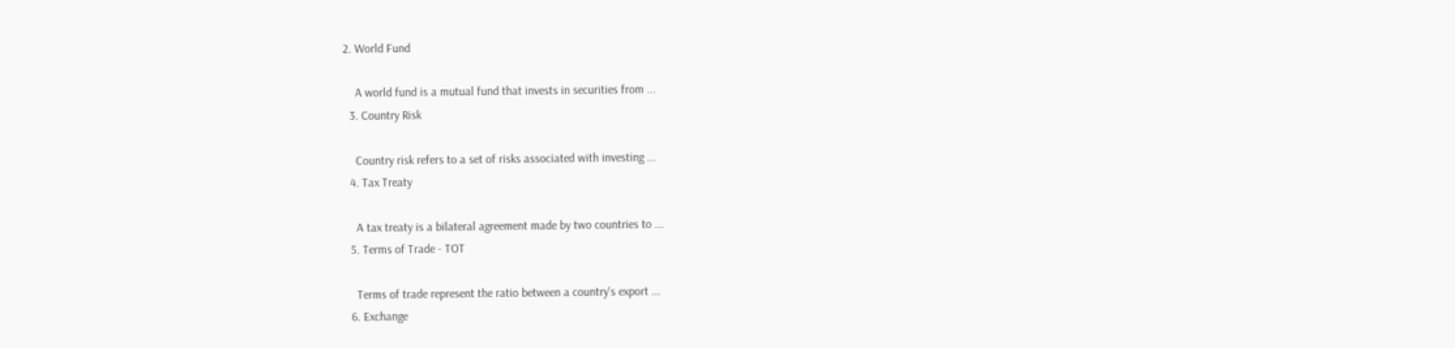2. World Fund

    A world fund is a mutual fund that invests in securities from ...
  3. Country Risk

    Country risk refers to a set of risks associated with investing ...
  4. Tax Treaty

    A tax treaty is a bilateral agreement made by two countries to ...
  5. Terms of Trade - TOT

    Terms of trade represent the ratio between a country's export ...
  6. Exchange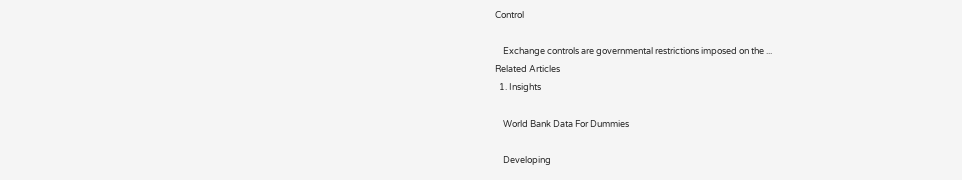Control

    Exchange controls are governmental restrictions imposed on the ...
Related Articles
  1. Insights

    World Bank Data For Dummies

    Developing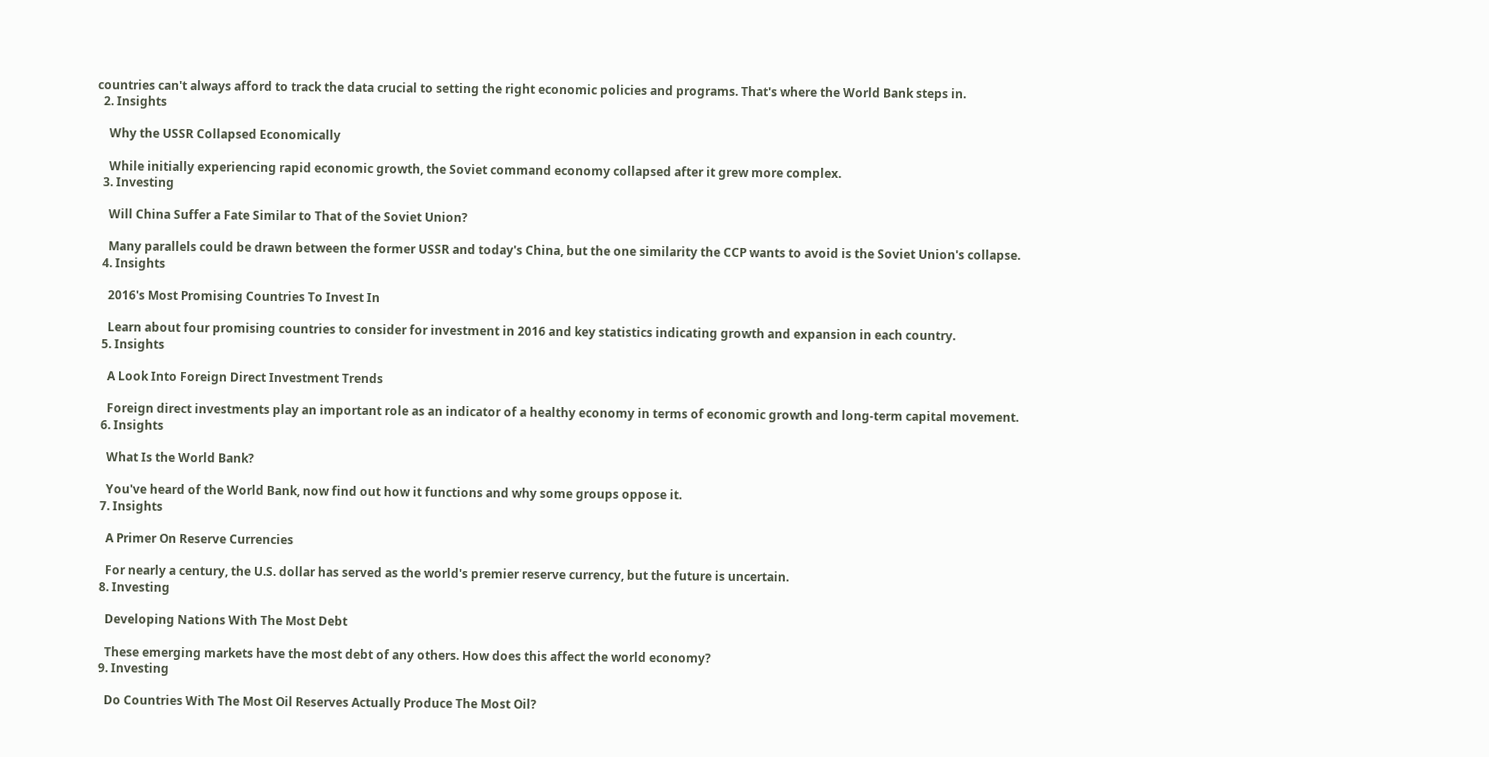countries can't always afford to track the data crucial to setting the right economic policies and programs. That's where the World Bank steps in.
  2. Insights

    Why the USSR Collapsed Economically

    While initially experiencing rapid economic growth, the Soviet command economy collapsed after it grew more complex.
  3. Investing

    Will China Suffer a Fate Similar to That of the Soviet Union?

    Many parallels could be drawn between the former USSR and today's China, but the one similarity the CCP wants to avoid is the Soviet Union's collapse.
  4. Insights

    2016's Most Promising Countries To Invest In

    Learn about four promising countries to consider for investment in 2016 and key statistics indicating growth and expansion in each country.
  5. Insights

    A Look Into Foreign Direct Investment Trends

    Foreign direct investments play an important role as an indicator of a healthy economy in terms of economic growth and long-term capital movement.
  6. Insights

    What Is the World Bank?

    You've heard of the World Bank, now find out how it functions and why some groups oppose it.
  7. Insights

    A Primer On Reserve Currencies

    For nearly a century, the U.S. dollar has served as the world's premier reserve currency, but the future is uncertain.
  8. Investing

    Developing Nations With The Most Debt

    These emerging markets have the most debt of any others. How does this affect the world economy?
  9. Investing

    Do Countries With The Most Oil Reserves Actually Produce The Most Oil?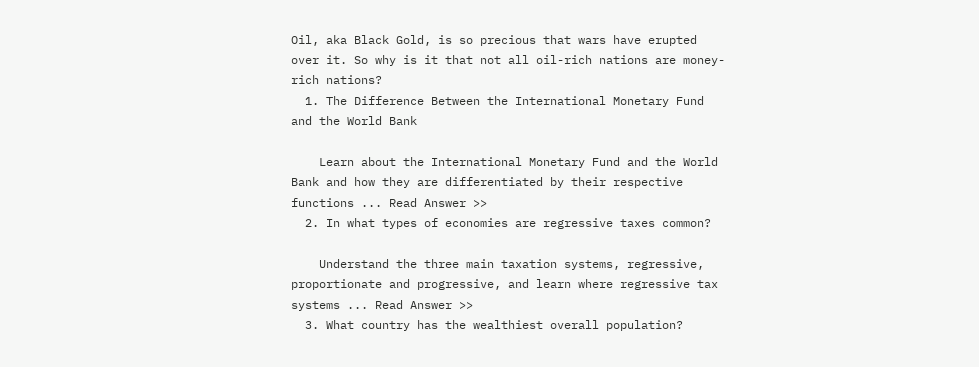Oil, aka Black Gold, is so precious that wars have erupted over it. So why is it that not all oil-rich nations are money-rich nations?
  1. The Difference Between the International Monetary Fund and the World Bank

    Learn about the International Monetary Fund and the World Bank and how they are differentiated by their respective functions ... Read Answer >>
  2. In what types of economies are regressive taxes common?

    Understand the three main taxation systems, regressive, proportionate and progressive, and learn where regressive tax systems ... Read Answer >>
  3. What country has the wealthiest overall population?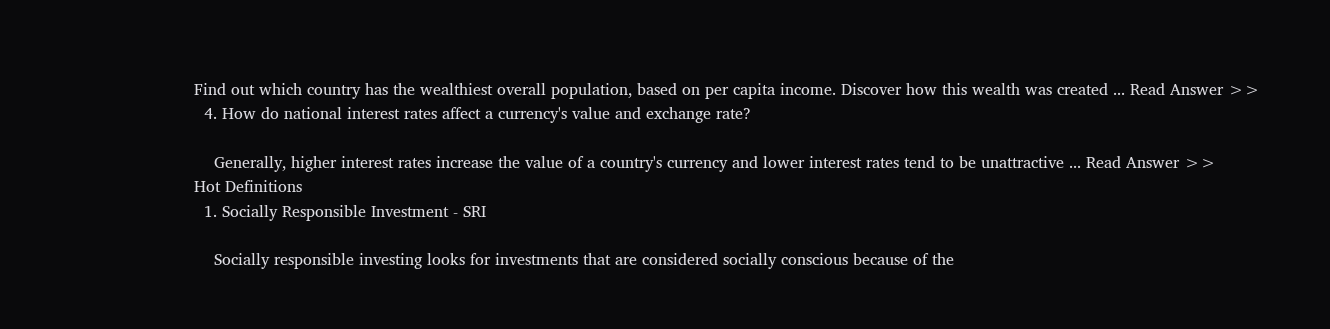Find out which country has the wealthiest overall population, based on per capita income. Discover how this wealth was created ... Read Answer >>
  4. How do national interest rates affect a currency's value and exchange rate?

    Generally, higher interest rates increase the value of a country's currency and lower interest rates tend to be unattractive ... Read Answer >>
Hot Definitions
  1. Socially Responsible Investment - SRI

    Socially responsible investing looks for investments that are considered socially conscious because of the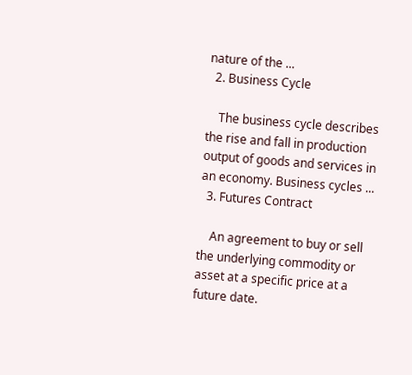nature of the ...
  2. Business Cycle

    The business cycle describes the rise and fall in production output of goods and services in an economy. Business cycles ...
  3. Futures Contract

    An agreement to buy or sell the underlying commodity or asset at a specific price at a future date.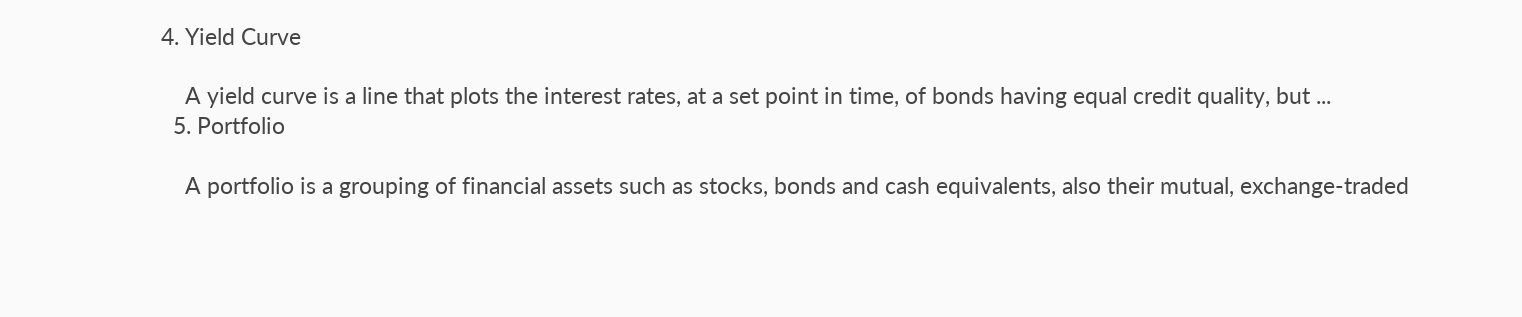4. Yield Curve

    A yield curve is a line that plots the interest rates, at a set point in time, of bonds having equal credit quality, but ...
  5. Portfolio

    A portfolio is a grouping of financial assets such as stocks, bonds and cash equivalents, also their mutual, exchange-traded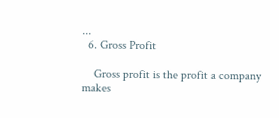...
  6. Gross Profit

    Gross profit is the profit a company makes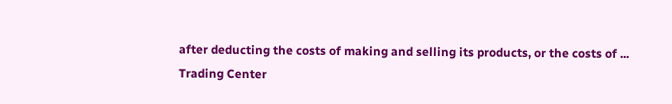after deducting the costs of making and selling its products, or the costs of ...
Trading Center